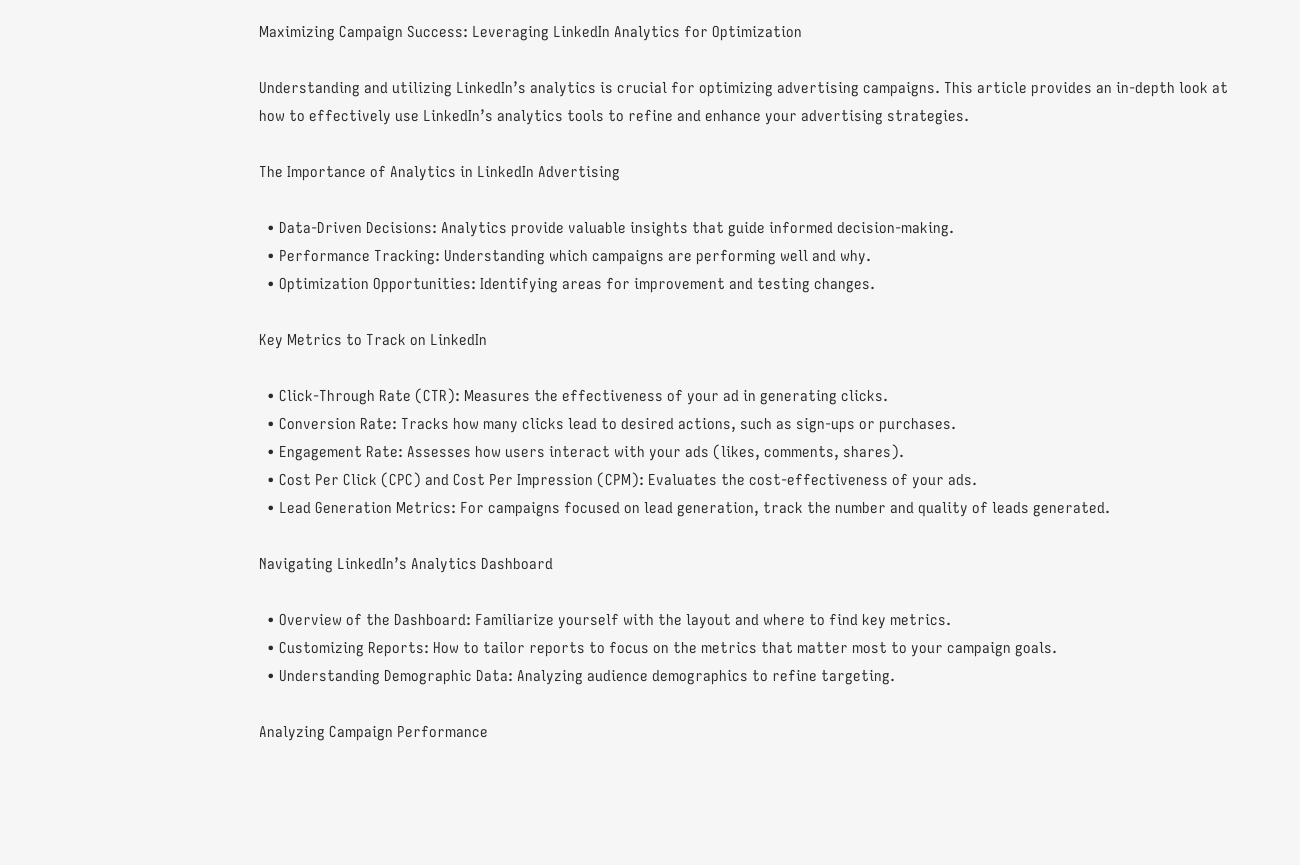Maximizing Campaign Success: Leveraging LinkedIn Analytics for Optimization

Understanding and utilizing LinkedIn’s analytics is crucial for optimizing advertising campaigns. This article provides an in-depth look at how to effectively use LinkedIn’s analytics tools to refine and enhance your advertising strategies.

The Importance of Analytics in LinkedIn Advertising

  • Data-Driven Decisions: Analytics provide valuable insights that guide informed decision-making.
  • Performance Tracking: Understanding which campaigns are performing well and why.
  • Optimization Opportunities: Identifying areas for improvement and testing changes.

Key Metrics to Track on LinkedIn

  • Click-Through Rate (CTR): Measures the effectiveness of your ad in generating clicks.
  • Conversion Rate: Tracks how many clicks lead to desired actions, such as sign-ups or purchases.
  • Engagement Rate: Assesses how users interact with your ads (likes, comments, shares).
  • Cost Per Click (CPC) and Cost Per Impression (CPM): Evaluates the cost-effectiveness of your ads.
  • Lead Generation Metrics: For campaigns focused on lead generation, track the number and quality of leads generated.

Navigating LinkedIn’s Analytics Dashboard

  • Overview of the Dashboard: Familiarize yourself with the layout and where to find key metrics.
  • Customizing Reports: How to tailor reports to focus on the metrics that matter most to your campaign goals.
  • Understanding Demographic Data: Analyzing audience demographics to refine targeting.

Analyzing Campaign Performance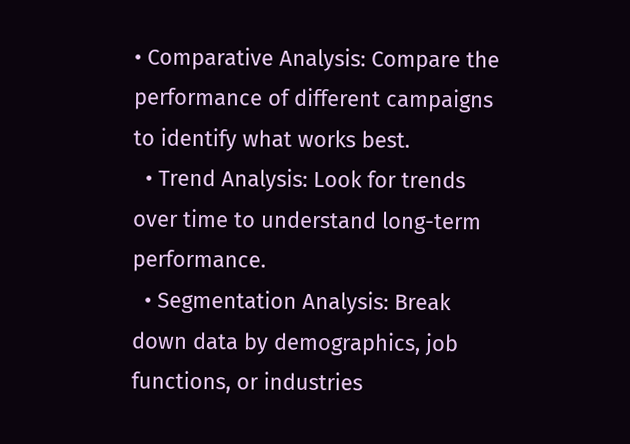• Comparative Analysis: Compare the performance of different campaigns to identify what works best.
  • Trend Analysis: Look for trends over time to understand long-term performance.
  • Segmentation Analysis: Break down data by demographics, job functions, or industries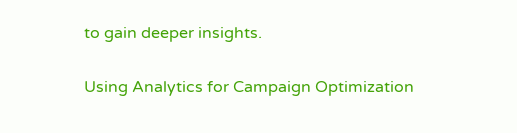to gain deeper insights.

Using Analytics for Campaign Optimization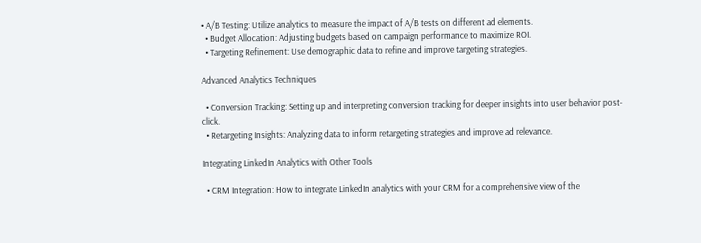• A/B Testing: Utilize analytics to measure the impact of A/B tests on different ad elements.
  • Budget Allocation: Adjusting budgets based on campaign performance to maximize ROI.
  • Targeting Refinement: Use demographic data to refine and improve targeting strategies.

Advanced Analytics Techniques

  • Conversion Tracking: Setting up and interpreting conversion tracking for deeper insights into user behavior post-click.
  • Retargeting Insights: Analyzing data to inform retargeting strategies and improve ad relevance.

Integrating LinkedIn Analytics with Other Tools

  • CRM Integration: How to integrate LinkedIn analytics with your CRM for a comprehensive view of the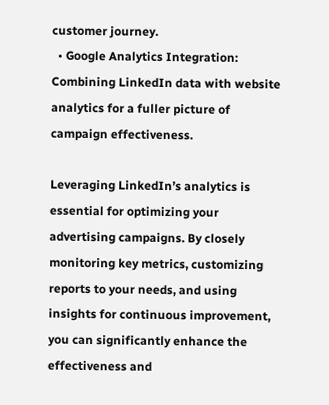customer journey.
  • Google Analytics Integration: Combining LinkedIn data with website analytics for a fuller picture of campaign effectiveness.

Leveraging LinkedIn’s analytics is essential for optimizing your advertising campaigns. By closely monitoring key metrics, customizing reports to your needs, and using insights for continuous improvement, you can significantly enhance the effectiveness and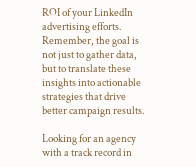ROI of your LinkedIn advertising efforts. Remember, the goal is not just to gather data, but to translate these insights into actionable strategies that drive better campaign results.

Looking for an agency with a track record in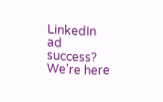LinkedIn ad success? We’re here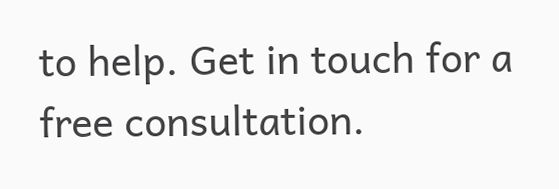to help. Get in touch for a free consultation.